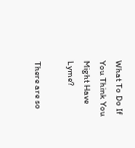What To Do If You Think You Might Have Lyme?

There are so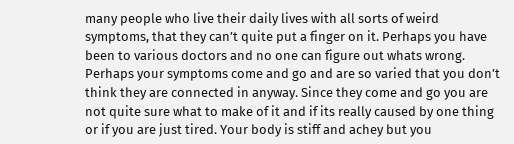many people who live their daily lives with all sorts of weird symptoms, that they can’t quite put a finger on it. Perhaps you have been to various doctors and no one can figure out whats wrong. Perhaps your symptoms come and go and are so varied that you don’t think they are connected in anyway. Since they come and go you are not quite sure what to make of it and if its really caused by one thing or if you are just tired. Your body is stiff and achey but you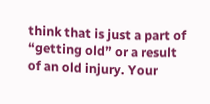think that is just a part of “getting old” or a result of an old injury. Your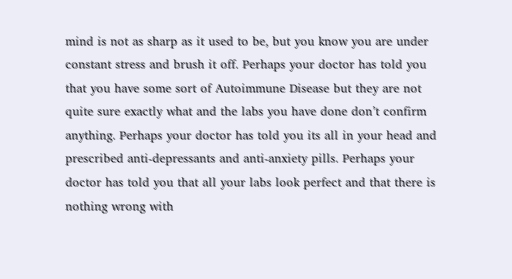mind is not as sharp as it used to be, but you know you are under constant stress and brush it off. Perhaps your doctor has told you that you have some sort of Autoimmune Disease but they are not quite sure exactly what and the labs you have done don’t confirm anything. Perhaps your doctor has told you its all in your head and prescribed anti-depressants and anti-anxiety pills. Perhaps your doctor has told you that all your labs look perfect and that there is nothing wrong with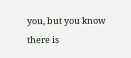you, but you know there is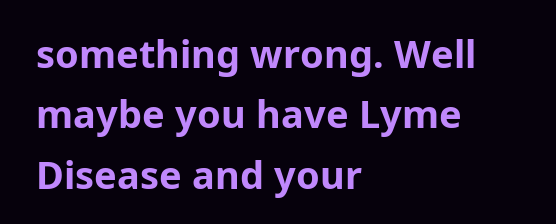something wrong. Well maybe you have Lyme Disease and your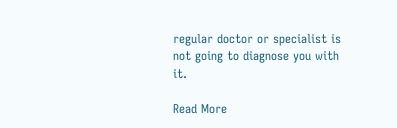regular doctor or specialist is not going to diagnose you with it.

Read More